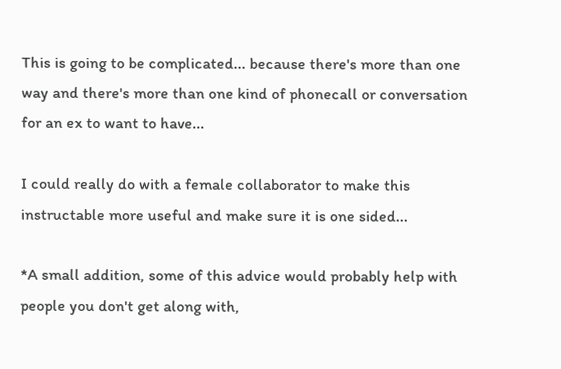This is going to be complicated... because there's more than one way and there's more than one kind of phonecall or conversation for an ex to want to have...

I could really do with a female collaborator to make this instructable more useful and make sure it is one sided...

*A small addition, some of this advice would probably help with people you don't get along with,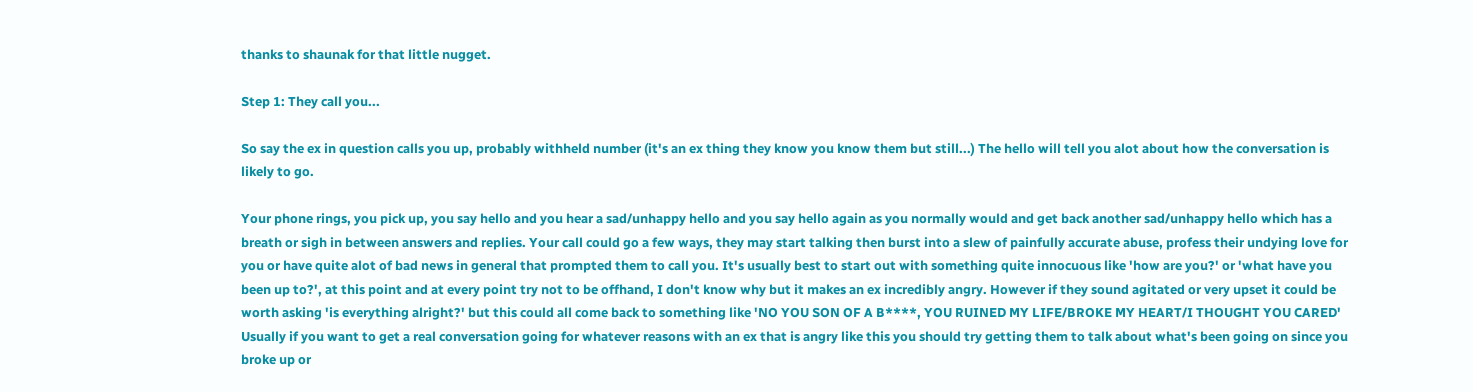thanks to shaunak for that little nugget.

Step 1: They call you...

So say the ex in question calls you up, probably withheld number (it's an ex thing they know you know them but still...) The hello will tell you alot about how the conversation is likely to go.

Your phone rings, you pick up, you say hello and you hear a sad/unhappy hello and you say hello again as you normally would and get back another sad/unhappy hello which has a breath or sigh in between answers and replies. Your call could go a few ways, they may start talking then burst into a slew of painfully accurate abuse, profess their undying love for you or have quite alot of bad news in general that prompted them to call you. It's usually best to start out with something quite innocuous like 'how are you?' or 'what have you been up to?', at this point and at every point try not to be offhand, I don't know why but it makes an ex incredibly angry. However if they sound agitated or very upset it could be worth asking 'is everything alright?' but this could all come back to something like 'NO YOU SON OF A B****, YOU RUINED MY LIFE/BROKE MY HEART/I THOUGHT YOU CARED' Usually if you want to get a real conversation going for whatever reasons with an ex that is angry like this you should try getting them to talk about what's been going on since you broke up or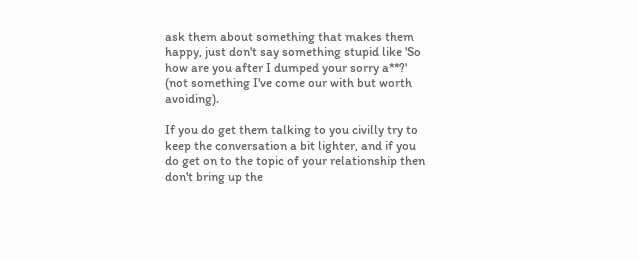ask them about something that makes them happy, just don't say something stupid like 'So how are you after I dumped your sorry a**?' (not something I've come our with but worth avoiding).

If you do get them talking to you civilly try to keep the conversation a bit lighter, and if you do get on to the topic of your relationship then don't bring up the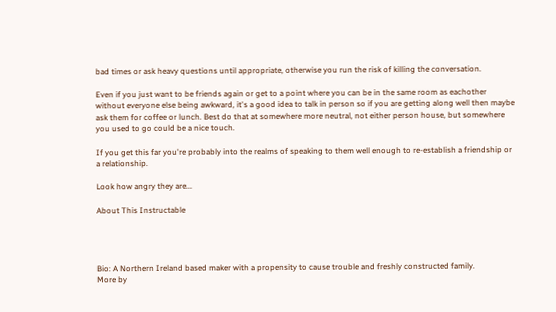bad times or ask heavy questions until appropriate, otherwise you run the risk of killing the conversation.

Even if you just want to be friends again or get to a point where you can be in the same room as eachother without everyone else being awkward, it's a good idea to talk in person so if you are getting along well then maybe ask them for coffee or lunch. Best do that at somewhere more neutral, not either person house, but somewhere you used to go could be a nice touch.

If you get this far you're probably into the realms of speaking to them well enough to re-establish a friendship or a relationship.

Look how angry they are...

About This Instructable




Bio: A Northern Ireland based maker with a propensity to cause trouble and freshly constructed family.
More by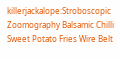killerjackalope:Stroboscopic Zoomography Balsamic Chilli Sweet Potato Fries Wire Belt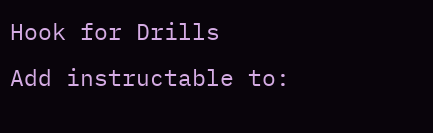Hook for Drills
Add instructable to: